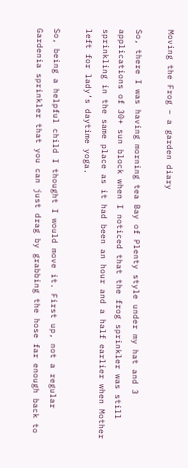Moving the Frog – a garden diary

So, there I was having morning tea Bay of Plenty style under my hat and 3 applications of 30+ sun block when I noticed that the frog sprinkler was still sprinkling in the same place as it had been an hour and a half earlier when Mother left for lady’s daytime yoga.

So, being a helpful child I thought I would move it. First up, not a regular Gardenia sprinkler that you can just drag by grabbing the hose far enough back to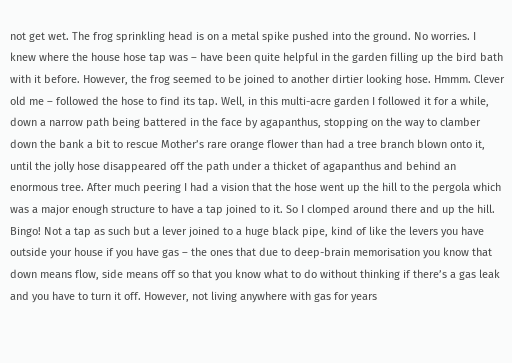not get wet. The frog sprinkling head is on a metal spike pushed into the ground. No worries. I knew where the house hose tap was – have been quite helpful in the garden filling up the bird bath with it before. However, the frog seemed to be joined to another dirtier looking hose. Hmmm. Clever old me – followed the hose to find its tap. Well, in this multi-acre garden I followed it for a while, down a narrow path being battered in the face by agapanthus, stopping on the way to clamber down the bank a bit to rescue Mother’s rare orange flower than had a tree branch blown onto it, until the jolly hose disappeared off the path under a thicket of agapanthus and behind an enormous tree. After much peering I had a vision that the hose went up the hill to the pergola which was a major enough structure to have a tap joined to it. So I clomped around there and up the hill. Bingo! Not a tap as such but a lever joined to a huge black pipe, kind of like the levers you have outside your house if you have gas – the ones that due to deep-brain memorisation you know that down means flow, side means off so that you know what to do without thinking if there’s a gas leak and you have to turn it off. However, not living anywhere with gas for years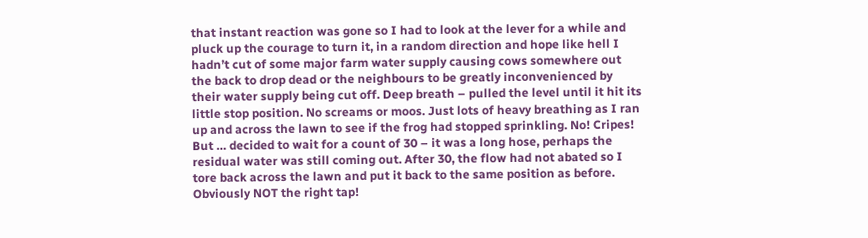that instant reaction was gone so I had to look at the lever for a while and pluck up the courage to turn it, in a random direction and hope like hell I hadn’t cut of some major farm water supply causing cows somewhere out the back to drop dead or the neighbours to be greatly inconvenienced by their water supply being cut off. Deep breath – pulled the level until it hit its little stop position. No screams or moos. Just lots of heavy breathing as I ran up and across the lawn to see if the frog had stopped sprinkling. No! Cripes! But … decided to wait for a count of 30 – it was a long hose, perhaps the residual water was still coming out. After 30, the flow had not abated so I tore back across the lawn and put it back to the same position as before. Obviously NOT the right tap!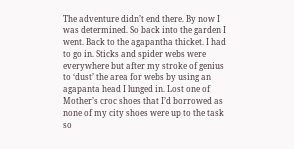The adventure didn’t end there. By now I was determined. So back into the garden I went. Back to the agapantha thicket. I had to go in. Sticks and spider webs were everywhere but after my stroke of genius to ‘dust’ the area for webs by using an agapanta head I lunged in. Lost one of Mother’s croc shoes that I’d borrowed as none of my city shoes were up to the task so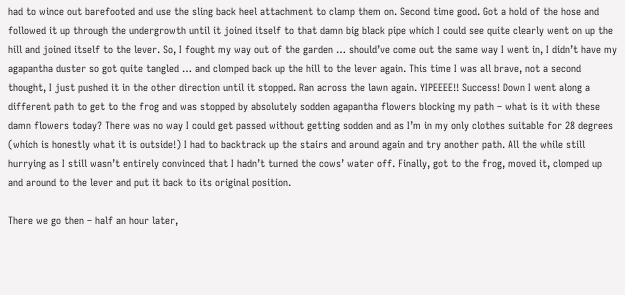had to wince out barefooted and use the sling back heel attachment to clamp them on. Second time good. Got a hold of the hose and followed it up through the undergrowth until it joined itself to that damn big black pipe which I could see quite clearly went on up the hill and joined itself to the lever. So, I fought my way out of the garden … should’ve come out the same way I went in, I didn’t have my agapantha duster so got quite tangled … and clomped back up the hill to the lever again. This time I was all brave, not a second thought, I just pushed it in the other direction until it stopped. Ran across the lawn again. YIPEEEE!! Success! Down I went along a different path to get to the frog and was stopped by absolutely sodden agapantha flowers blocking my path – what is it with these damn flowers today? There was no way I could get passed without getting sodden and as I’m in my only clothes suitable for 28 degrees (which is honestly what it is outside!) I had to backtrack up the stairs and around again and try another path. All the while still hurrying as I still wasn’t entirely convinced that I hadn’t turned the cows’ water off. Finally, got to the frog, moved it, clomped up and around to the lever and put it back to its original position.

There we go then – half an hour later,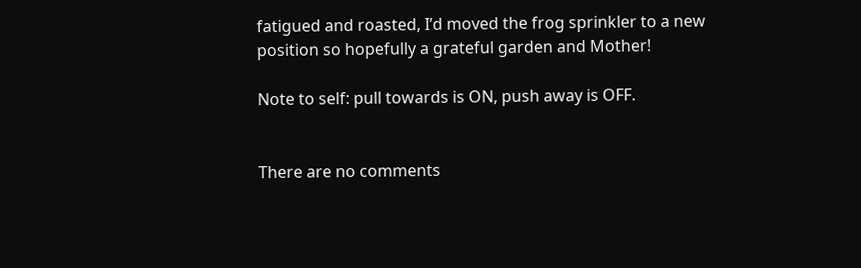fatigued and roasted, I’d moved the frog sprinkler to a new position so hopefully a grateful garden and Mother!

Note to self: pull towards is ON, push away is OFF.


There are no comments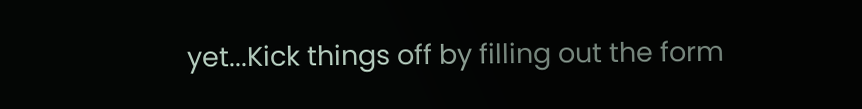yet...Kick things off by filling out the form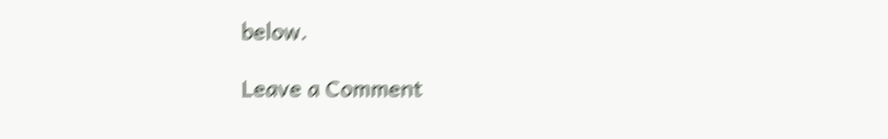below.

Leave a Comment